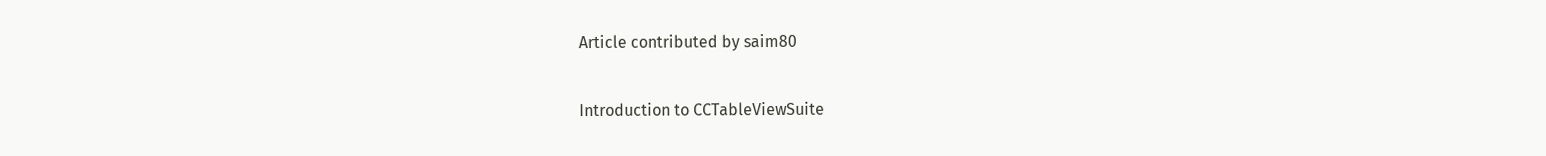Article contributed by saim80

Introduction to CCTableViewSuite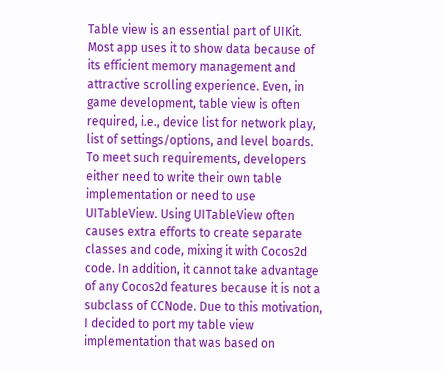Table view is an essential part of UIKit. Most app uses it to show data because of its efficient memory management and attractive scrolling experience. Even, in game development, table view is often required, i.e., device list for network play, list of settings/options, and level boards. To meet such requirements, developers either need to write their own table implementation or need to use UITableView. Using UITableView often causes extra efforts to create separate classes and code, mixing it with Cocos2d code. In addition, it cannot take advantage of any Cocos2d features because it is not a subclass of CCNode. Due to this motivation, I decided to port my table view implementation that was based on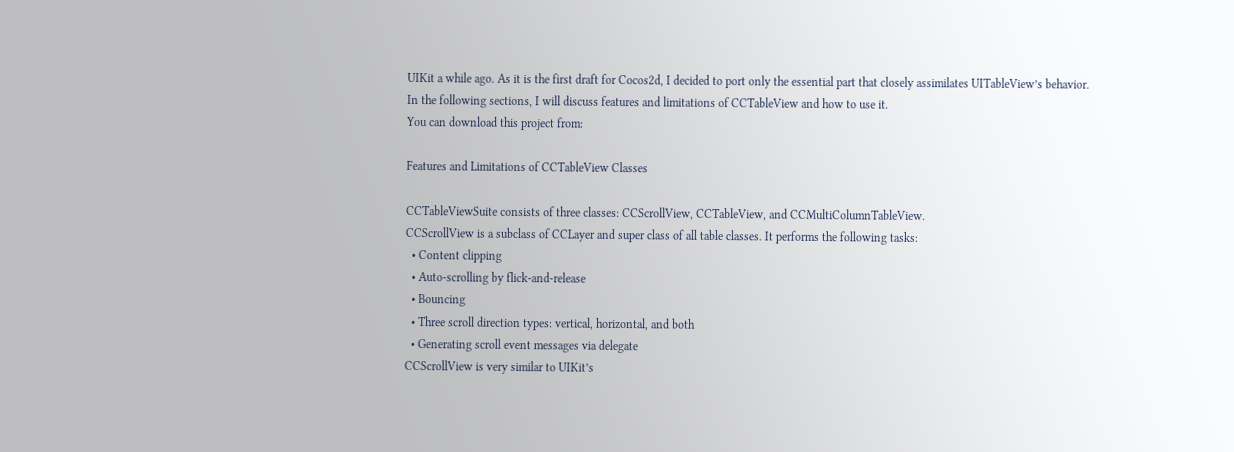UIKit a while ago. As it is the first draft for Cocos2d, I decided to port only the essential part that closely assimilates UITableView’s behavior.
In the following sections, I will discuss features and limitations of CCTableView and how to use it.
You can download this project from:

Features and Limitations of CCTableView Classes

CCTableViewSuite consists of three classes: CCScrollView, CCTableView, and CCMultiColumnTableView.
CCScrollView is a subclass of CCLayer and super class of all table classes. It performs the following tasks:
  • Content clipping
  • Auto-scrolling by flick-and-release
  • Bouncing
  • Three scroll direction types: vertical, horizontal, and both
  • Generating scroll event messages via delegate
CCScrollView is very similar to UIKit’s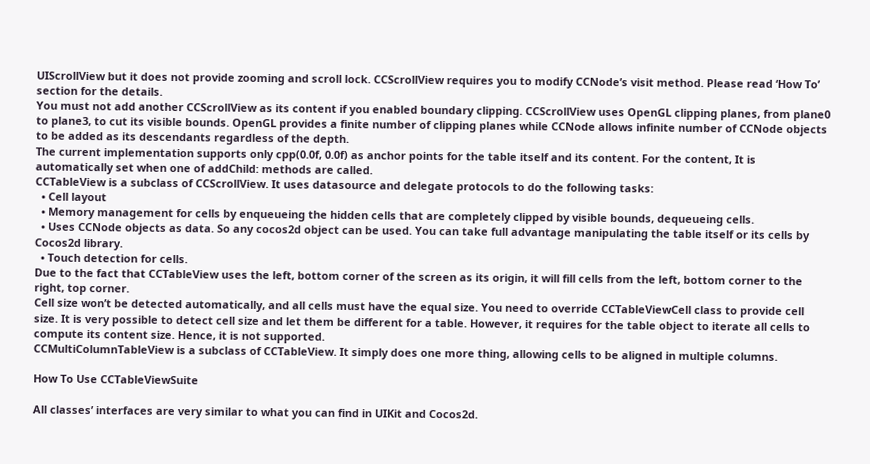UIScrollView but it does not provide zooming and scroll lock. CCScrollView requires you to modify CCNode’s visit method. Please read ‘How To’ section for the details.
You must not add another CCScrollView as its content if you enabled boundary clipping. CCScrollView uses OpenGL clipping planes, from plane0 to plane3, to cut its visible bounds. OpenGL provides a finite number of clipping planes while CCNode allows infinite number of CCNode objects to be added as its descendants regardless of the depth.
The current implementation supports only cpp(0.0f, 0.0f) as anchor points for the table itself and its content. For the content, It is automatically set when one of addChild: methods are called.
CCTableView is a subclass of CCScrollView. It uses datasource and delegate protocols to do the following tasks:
  • Cell layout
  • Memory management for cells by enqueueing the hidden cells that are completely clipped by visible bounds, dequeueing cells.
  • Uses CCNode objects as data. So any cocos2d object can be used. You can take full advantage manipulating the table itself or its cells by Cocos2d library.
  • Touch detection for cells.
Due to the fact that CCTableView uses the left, bottom corner of the screen as its origin, it will fill cells from the left, bottom corner to the right, top corner.
Cell size won’t be detected automatically, and all cells must have the equal size. You need to override CCTableViewCell class to provide cell size. It is very possible to detect cell size and let them be different for a table. However, it requires for the table object to iterate all cells to compute its content size. Hence, it is not supported.
CCMultiColumnTableView is a subclass of CCTableView. It simply does one more thing, allowing cells to be aligned in multiple columns.

How To Use CCTableViewSuite

All classes’ interfaces are very similar to what you can find in UIKit and Cocos2d.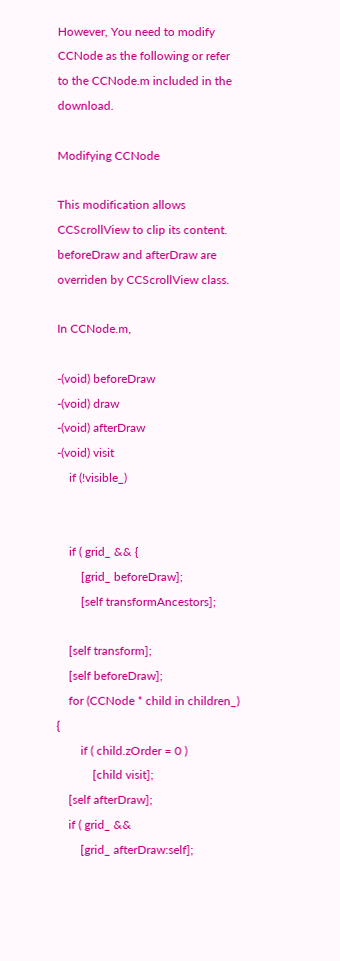However, You need to modify CCNode as the following or refer to the CCNode.m included in the download.

Modifying CCNode

This modification allows CCScrollView to clip its content. beforeDraw and afterDraw are overriden by CCScrollView class.

In CCNode.m,

-(void) beforeDraw
-(void) draw
-(void) afterDraw
-(void) visit
    if (!visible_)


    if ( grid_ && {
        [grid_ beforeDraw];
        [self transformAncestors];

    [self transform];
    [self beforeDraw];
    for (CCNode * child in children_) {
        if ( child.zOrder = 0 )
            [child visit];
    [self afterDraw];
    if ( grid_ &&
        [grid_ afterDraw:self];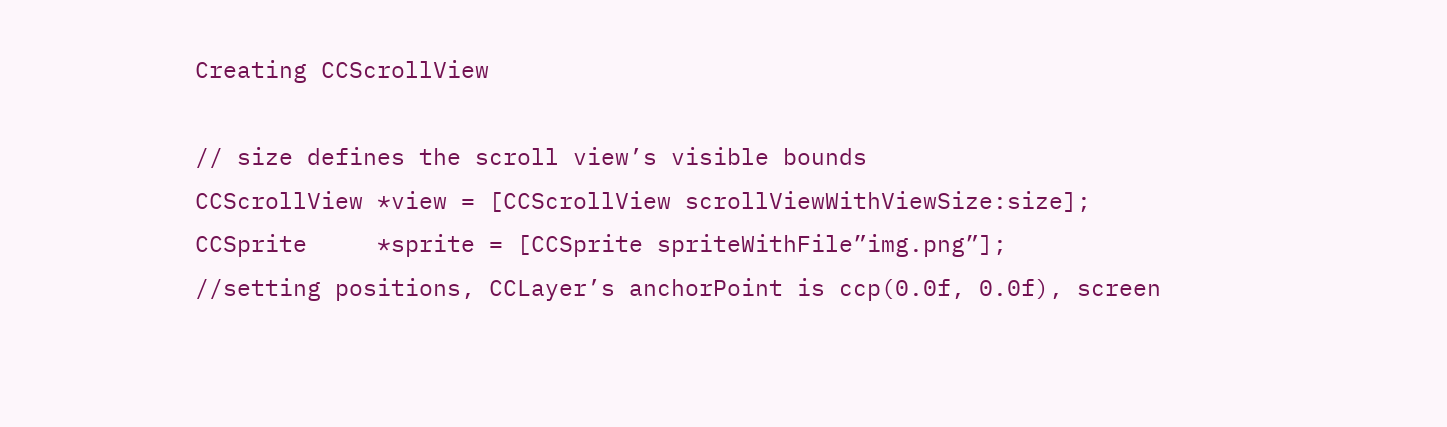Creating CCScrollView

// size defines the scroll view’s visible bounds
CCScrollView *view = [CCScrollView scrollViewWithViewSize:size];
CCSprite     *sprite = [CCSprite spriteWithFile”img.png”];
//setting positions, CCLayer’s anchorPoint is ccp(0.0f, 0.0f), screen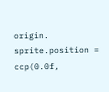origin.
sprite.position = ccp(0.0f,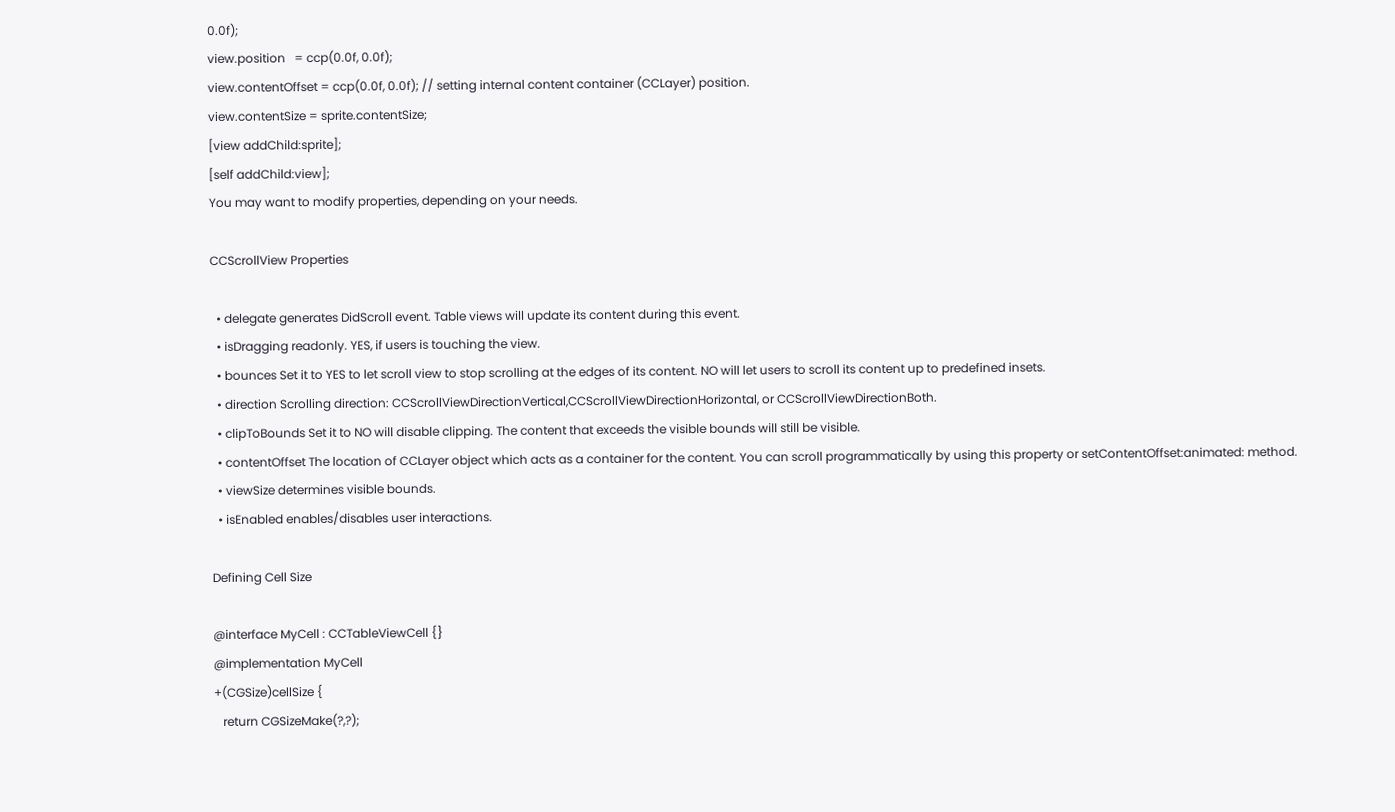0.0f);
view.position   = ccp(0.0f, 0.0f);
view.contentOffset = ccp(0.0f, 0.0f); // setting internal content container (CCLayer) position.
view.contentSize = sprite.contentSize;
[view addChild:sprite];
[self addChild:view];
You may want to modify properties, depending on your needs.

CCScrollView Properties

  • delegate generates DidScroll event. Table views will update its content during this event.
  • isDragging readonly. YES, if users is touching the view.
  • bounces Set it to YES to let scroll view to stop scrolling at the edges of its content. NO will let users to scroll its content up to predefined insets.
  • direction Scrolling direction: CCScrollViewDirectionVertical,CCScrollViewDirectionHorizontal, or CCScrollViewDirectionBoth.
  • clipToBounds Set it to NO will disable clipping. The content that exceeds the visible bounds will still be visible.
  • contentOffset The location of CCLayer object which acts as a container for the content. You can scroll programmatically by using this property or setContentOffset:animated: method.
  • viewSize determines visible bounds.
  • isEnabled enables/disables user interactions.

Defining Cell Size

@interface MyCell : CCTableViewCell {}
@implementation MyCell
+(CGSize)cellSize {
   return CGSizeMake(?,?);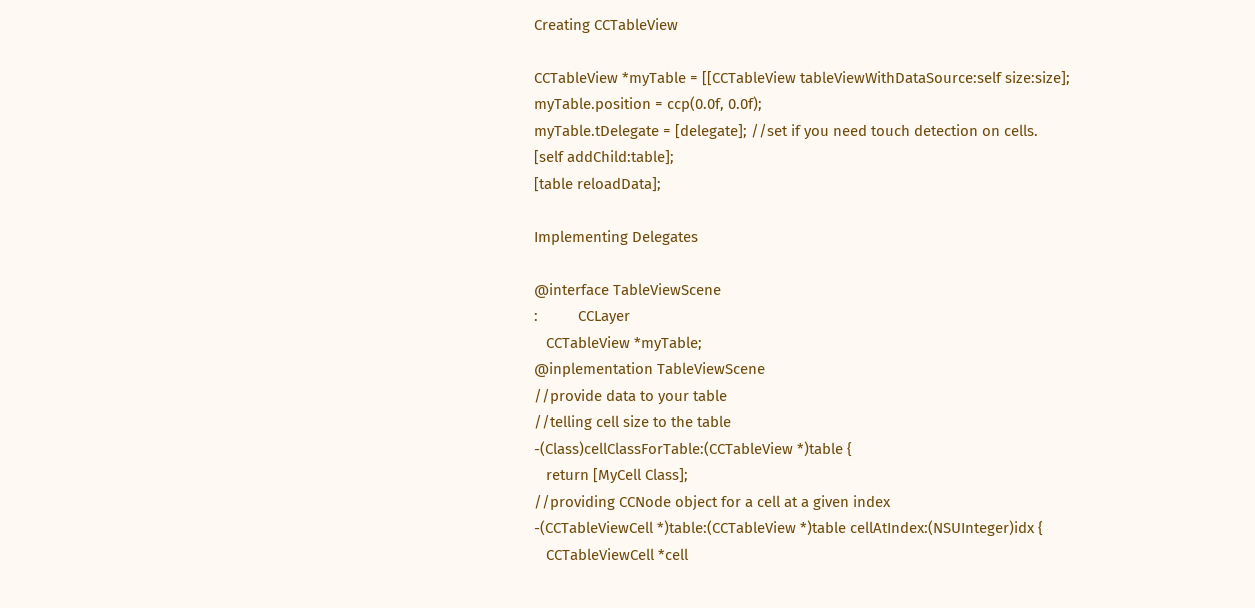Creating CCTableView

CCTableView *myTable = [[CCTableView tableViewWithDataSource:self size:size];
myTable.position = ccp(0.0f, 0.0f);
myTable.tDelegate = [delegate]; //set if you need touch detection on cells.
[self addChild:table];
[table reloadData];

Implementing Delegates

@interface TableViewScene
:          CCLayer
   CCTableView *myTable;
@inplementation TableViewScene
//provide data to your table
//telling cell size to the table
-(Class)cellClassForTable:(CCTableView *)table {
   return [MyCell Class];
//providing CCNode object for a cell at a given index
-(CCTableViewCell *)table:(CCTableView *)table cellAtIndex:(NSUInteger)idx {
   CCTableViewCell *cell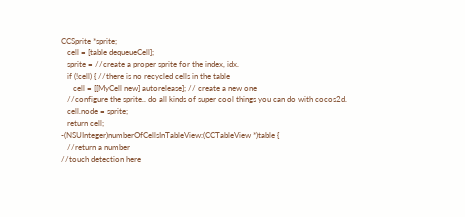CCSprite *sprite;
   cell = [table dequeueCell];
   sprite = //create a proper sprite for the index, idx.
   if (!cell) { //there is no recycled cells in the table
      cell = [[MyCell new] autorelease]; // create a new one
   //configure the sprite.. do all kinds of super cool things you can do with cocos2d.
   cell.node = sprite;
   return cell;
-(NSUInteger)numberOfCellsInTableView:(CCTableView *)table {
   //return a number
//touch detection here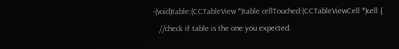-(void)table:(CCTableView *)table cellTouched:(CCTableViewCell *)cell {
   //check if table is the one you expected.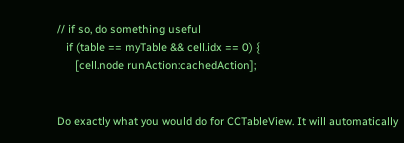// if so, do something useful
   if (table == myTable && cell.idx == 0) {
      [cell.node runAction:cachedAction];


Do exactly what you would do for CCTableView. It will automatically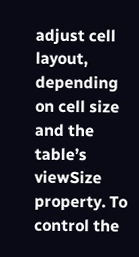adjust cell layout, depending on cell size and the table’s viewSize property. To control the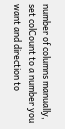number of columns manually, set colCount to a number you want and direction to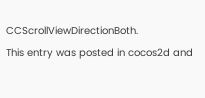CCScrollViewDirectionBoth.
This entry was posted in cocos2d and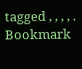tagged , , , , . Bookmark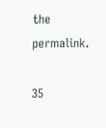the permalink.

35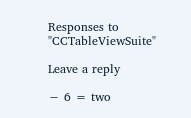Responses to "CCTableViewSuite"

Leave a reply

− 6 = two